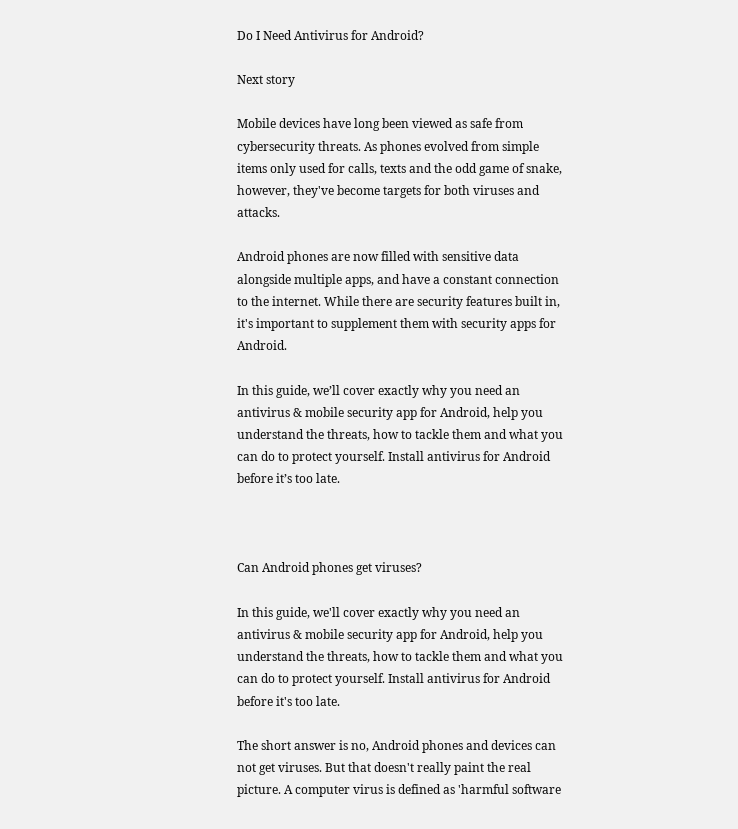Do I Need Antivirus for Android?

Next story

Mobile devices have long been viewed as safe from cybersecurity threats. As phones evolved from simple items only used for calls, texts and the odd game of snake, however, they've become targets for both viruses and attacks.

Android phones are now filled with sensitive data alongside multiple apps, and have a constant connection to the internet. While there are security features built in, it's important to supplement them with security apps for Android.

In this guide, we’ll cover exactly why you need an antivirus & mobile security app for Android, help you understand the threats, how to tackle them and what you can do to protect yourself. Install antivirus for Android before it’s too late.



Can Android phones get viruses?

In this guide, we'll cover exactly why you need an antivirus & mobile security app for Android, help you understand the threats, how to tackle them and what you can do to protect yourself. Install antivirus for Android before it's too late.

The short answer is no, Android phones and devices can not get viruses. But that doesn't really paint the real picture. A computer virus is defined as 'harmful software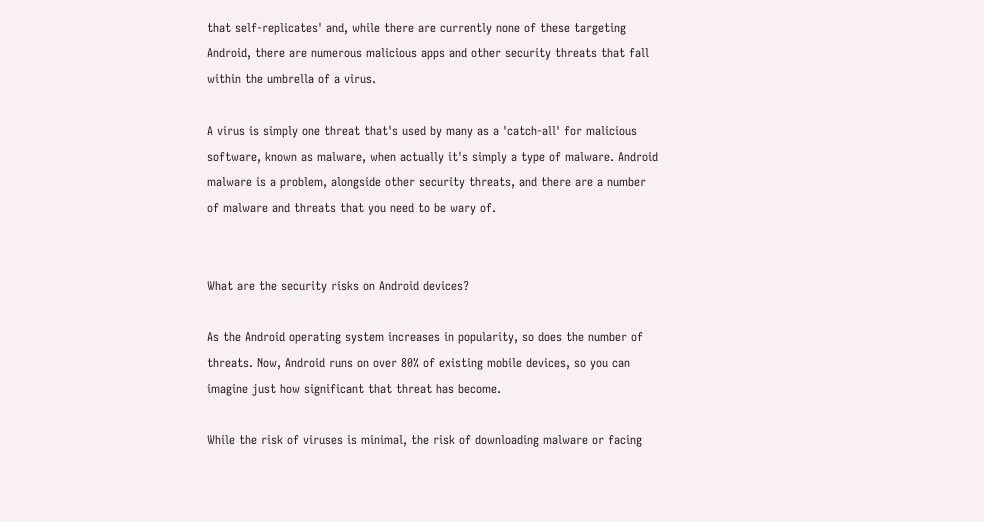that self-replicates' and, while there are currently none of these targeting Android, there are numerous malicious apps and other security threats that fall within the umbrella of a virus.

A virus is simply one threat that's used by many as a 'catch-all' for malicious software, known as malware, when actually it's simply a type of malware. Android malware is a problem, alongside other security threats, and there are a number of malware and threats that you need to be wary of.


What are the security risks on Android devices?

As the Android operating system increases in popularity, so does the number of threats. Now, Android runs on over 80% of existing mobile devices, so you can imagine just how significant that threat has become.

While the risk of viruses is minimal, the risk of downloading malware or facing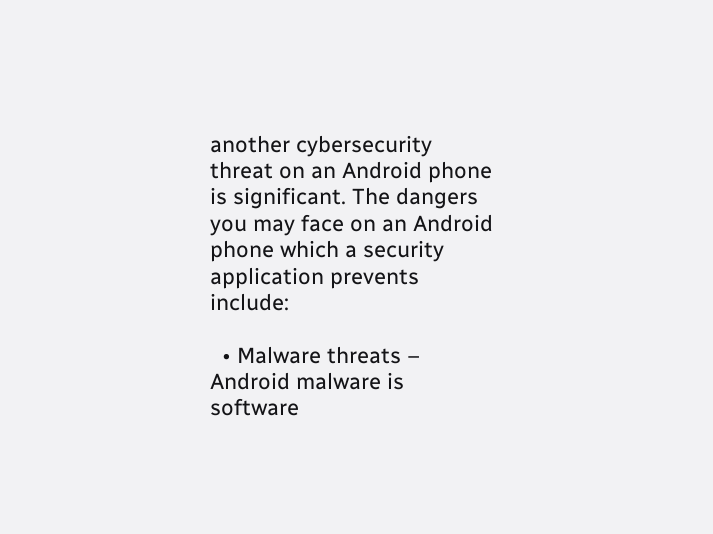another cybersecurity threat on an Android phone is significant. The dangers you may face on an Android phone which a security application prevents include:

  • Malware threats – Android malware is software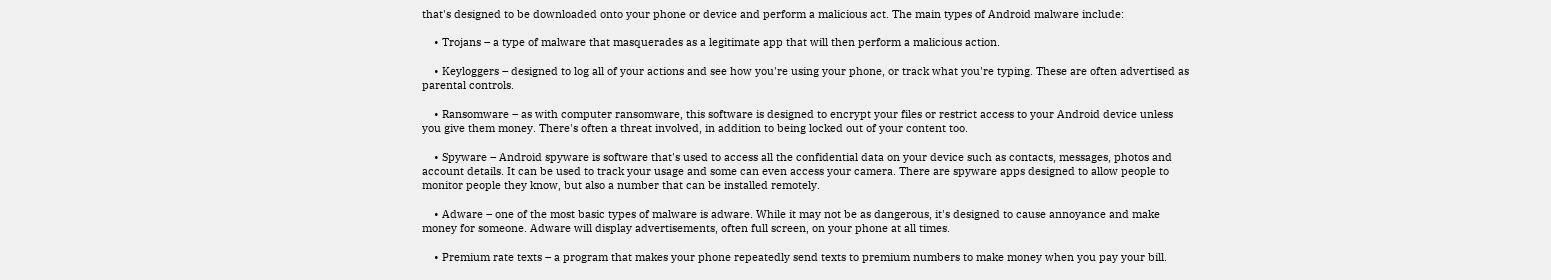that's designed to be downloaded onto your phone or device and perform a malicious act. The main types of Android malware include:

    • Trojans – a type of malware that masquerades as a legitimate app that will then perform a malicious action.

    • Keyloggers – designed to log all of your actions and see how you're using your phone, or track what you're typing. These are often advertised as parental controls.

    • Ransomware – as with computer ransomware, this software is designed to encrypt your files or restrict access to your Android device unless you give them money. There's often a threat involved, in addition to being locked out of your content too.

    • Spyware – Android spyware is software that's used to access all the confidential data on your device such as contacts, messages, photos and account details. It can be used to track your usage and some can even access your camera. There are spyware apps designed to allow people to monitor people they know, but also a number that can be installed remotely.

    • Adware – one of the most basic types of malware is adware. While it may not be as dangerous, it's designed to cause annoyance and make money for someone. Adware will display advertisements, often full screen, on your phone at all times.

    • Premium rate texts – a program that makes your phone repeatedly send texts to premium numbers to make money when you pay your bill.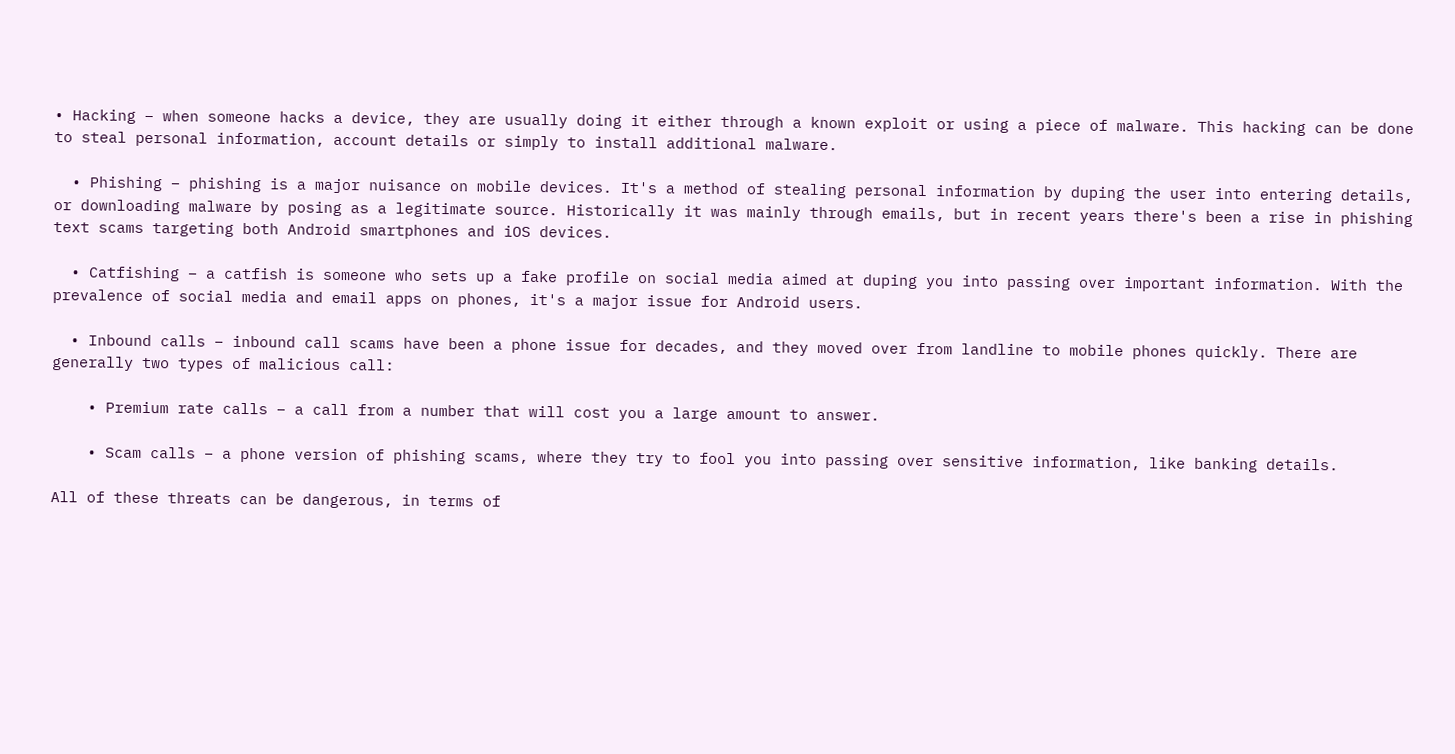• Hacking – when someone hacks a device, they are usually doing it either through a known exploit or using a piece of malware. This hacking can be done to steal personal information, account details or simply to install additional malware.

  • Phishing – phishing is a major nuisance on mobile devices. It's a method of stealing personal information by duping the user into entering details, or downloading malware by posing as a legitimate source. Historically it was mainly through emails, but in recent years there's been a rise in phishing text scams targeting both Android smartphones and iOS devices.

  • Catfishing – a catfish is someone who sets up a fake profile on social media aimed at duping you into passing over important information. With the prevalence of social media and email apps on phones, it's a major issue for Android users.

  • Inbound calls – inbound call scams have been a phone issue for decades, and they moved over from landline to mobile phones quickly. There are generally two types of malicious call:

    • Premium rate calls – a call from a number that will cost you a large amount to answer.

    • Scam calls – a phone version of phishing scams, where they try to fool you into passing over sensitive information, like banking details.

All of these threats can be dangerous, in terms of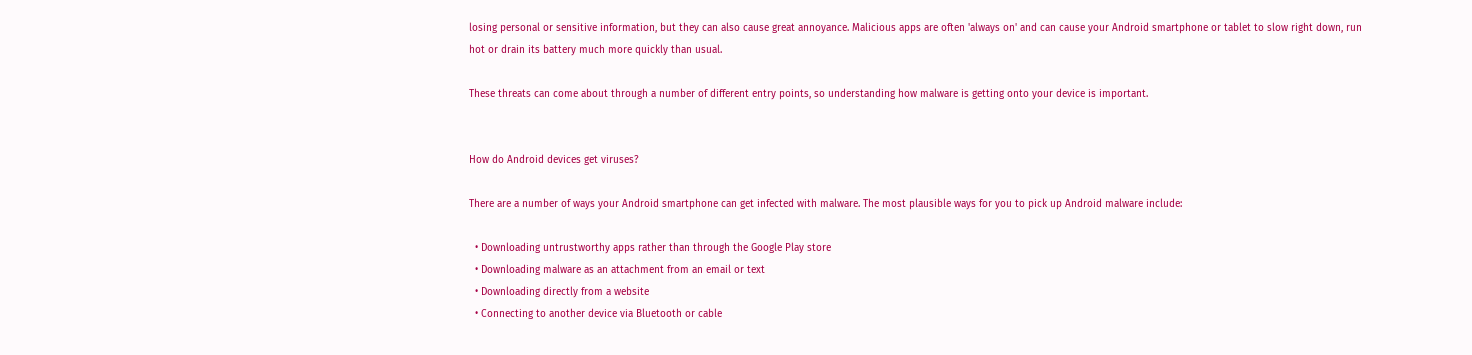losing personal or sensitive information, but they can also cause great annoyance. Malicious apps are often 'always on' and can cause your Android smartphone or tablet to slow right down, run hot or drain its battery much more quickly than usual.

These threats can come about through a number of different entry points, so understanding how malware is getting onto your device is important.


How do Android devices get viruses?

There are a number of ways your Android smartphone can get infected with malware. The most plausible ways for you to pick up Android malware include:

  • Downloading untrustworthy apps rather than through the Google Play store
  • Downloading malware as an attachment from an email or text
  • Downloading directly from a website
  • Connecting to another device via Bluetooth or cable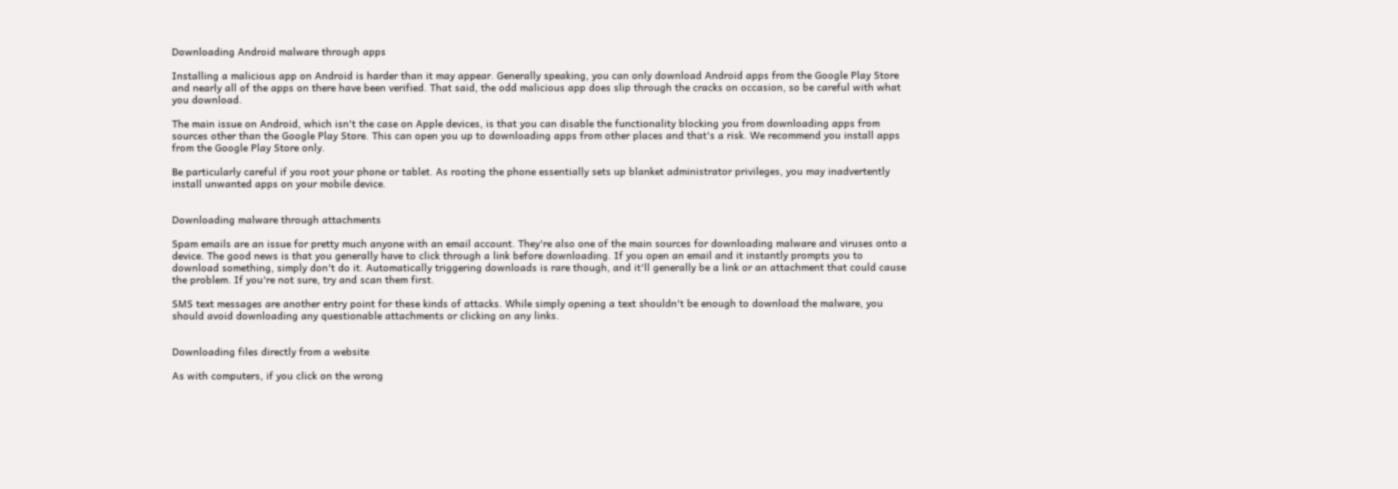Downloading Android malware through apps

Installing a malicious app on Android is harder than it may appear. Generally speaking, you can only download Android apps from the Google Play Store and nearly all of the apps on there have been verified. That said, the odd malicious app does slip through the cracks on occasion, so be careful with what you download.

The main issue on Android, which isn't the case on Apple devices, is that you can disable the functionality blocking you from downloading apps from sources other than the Google Play Store. This can open you up to downloading apps from other places and that's a risk. We recommend you install apps from the Google Play Store only.

Be particularly careful if you root your phone or tablet. As rooting the phone essentially sets up blanket administrator privileges, you may inadvertently install unwanted apps on your mobile device.


Downloading malware through attachments

Spam emails are an issue for pretty much anyone with an email account. They're also one of the main sources for downloading malware and viruses onto a device. The good news is that you generally have to click through a link before downloading. If you open an email and it instantly prompts you to download something, simply don't do it. Automatically triggering downloads is rare though, and it'll generally be a link or an attachment that could cause the problem. If you're not sure, try and scan them first.

SMS text messages are another entry point for these kinds of attacks. While simply opening a text shouldn't be enough to download the malware, you should avoid downloading any questionable attachments or clicking on any links.


Downloading files directly from a website

As with computers, if you click on the wrong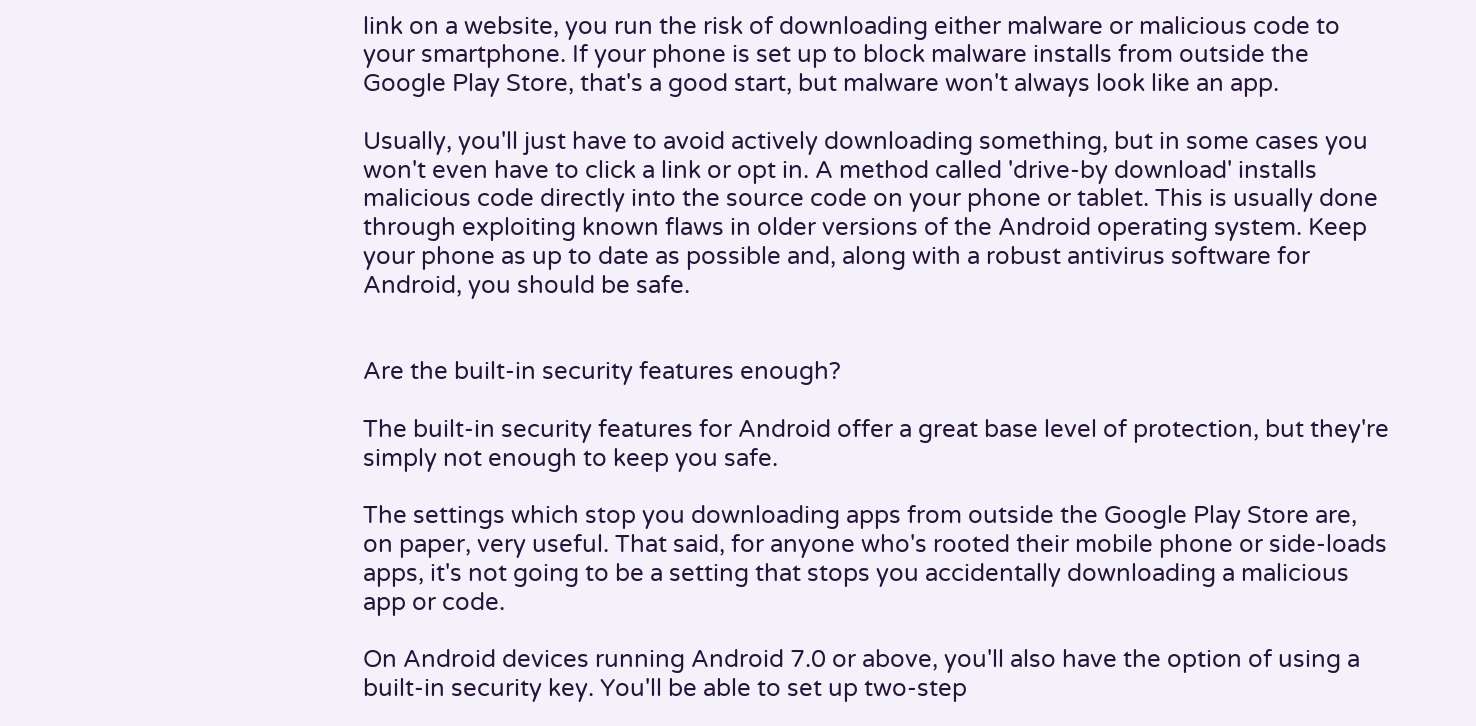link on a website, you run the risk of downloading either malware or malicious code to your smartphone. If your phone is set up to block malware installs from outside the Google Play Store, that's a good start, but malware won't always look like an app.

Usually, you'll just have to avoid actively downloading something, but in some cases you won't even have to click a link or opt in. A method called 'drive-by download' installs malicious code directly into the source code on your phone or tablet. This is usually done through exploiting known flaws in older versions of the Android operating system. Keep your phone as up to date as possible and, along with a robust antivirus software for Android, you should be safe.


Are the built-in security features enough?

The built-in security features for Android offer a great base level of protection, but they're simply not enough to keep you safe.

The settings which stop you downloading apps from outside the Google Play Store are, on paper, very useful. That said, for anyone who's rooted their mobile phone or side-loads apps, it's not going to be a setting that stops you accidentally downloading a malicious app or code.

On Android devices running Android 7.0 or above, you'll also have the option of using a built-in security key. You'll be able to set up two-step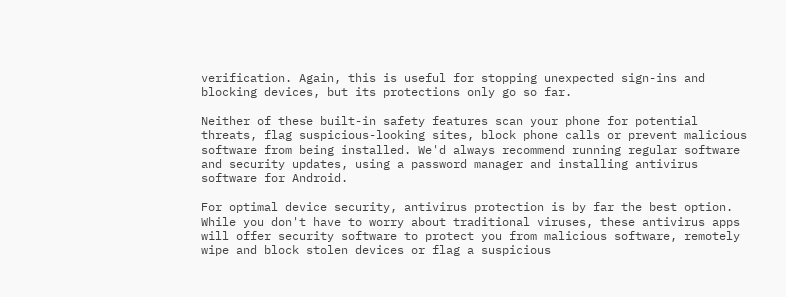verification. Again, this is useful for stopping unexpected sign-ins and blocking devices, but its protections only go so far.

Neither of these built-in safety features scan your phone for potential threats, flag suspicious-looking sites, block phone calls or prevent malicious software from being installed. We'd always recommend running regular software and security updates, using a password manager and installing antivirus software for Android.

For optimal device security, antivirus protection is by far the best option. While you don't have to worry about traditional viruses, these antivirus apps will offer security software to protect you from malicious software, remotely wipe and block stolen devices or flag a suspicious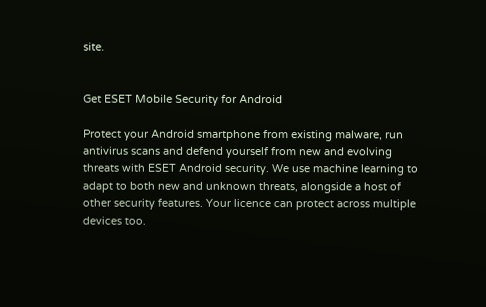site.


Get ESET Mobile Security for Android

Protect your Android smartphone from existing malware, run antivirus scans and defend yourself from new and evolving threats with ESET Android security. We use machine learning to adapt to both new and unknown threats, alongside a host of other security features. Your licence can protect across multiple devices too.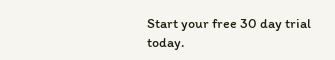Start your free 30 day trial today.